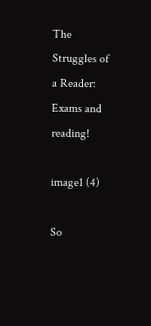The Struggles of a Reader: Exams and reading!

image1 (4)

So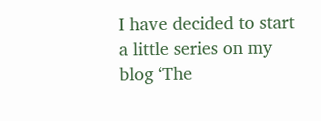I have decided to start a little series on my blog ‘The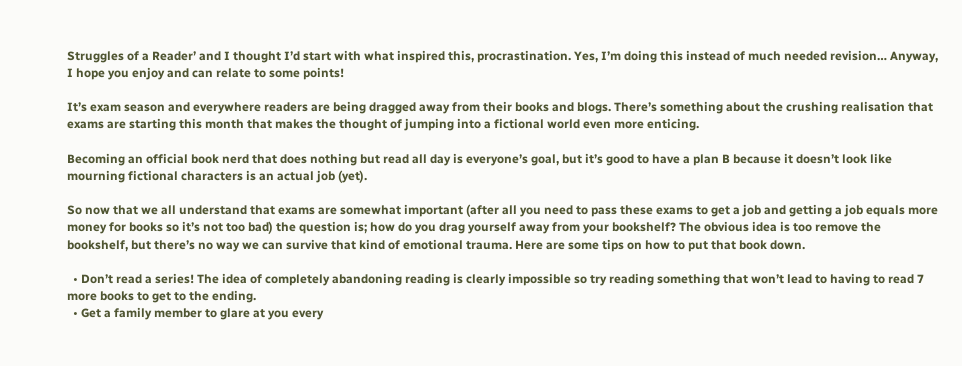Struggles of a Reader’ and I thought I’d start with what inspired this, procrastination. Yes, I’m doing this instead of much needed revision… Anyway, I hope you enjoy and can relate to some points!

It’s exam season and everywhere readers are being dragged away from their books and blogs. There’s something about the crushing realisation that exams are starting this month that makes the thought of jumping into a fictional world even more enticing.

Becoming an official book nerd that does nothing but read all day is everyone’s goal, but it’s good to have a plan B because it doesn’t look like mourning fictional characters is an actual job (yet).

So now that we all understand that exams are somewhat important (after all you need to pass these exams to get a job and getting a job equals more money for books so it’s not too bad) the question is; how do you drag yourself away from your bookshelf? The obvious idea is too remove the bookshelf, but there’s no way we can survive that kind of emotional trauma. Here are some tips on how to put that book down.

  • Don’t read a series! The idea of completely abandoning reading is clearly impossible so try reading something that won’t lead to having to read 7 more books to get to the ending.
  • Get a family member to glare at you every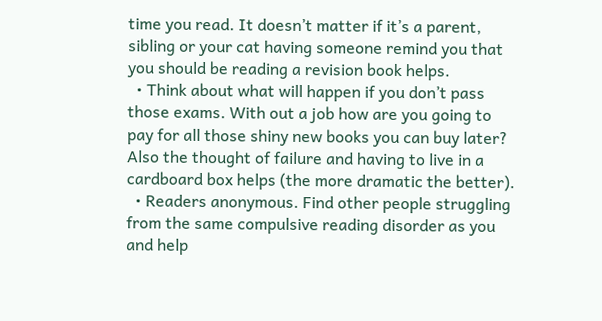time you read. It doesn’t matter if it’s a parent, sibling or your cat having someone remind you that you should be reading a revision book helps.
  • Think about what will happen if you don’t pass those exams. With out a job how are you going to pay for all those shiny new books you can buy later? Also the thought of failure and having to live in a cardboard box helps (the more dramatic the better).
  • Readers anonymous. Find other people struggling from the same compulsive reading disorder as you and help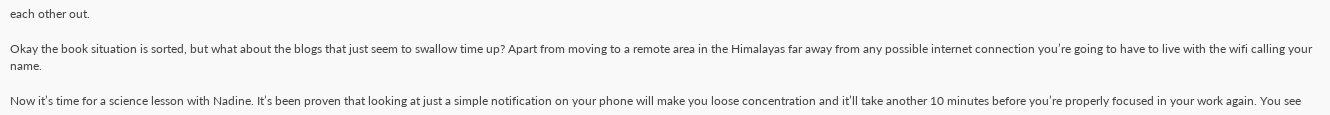each other out.

Okay the book situation is sorted, but what about the blogs that just seem to swallow time up? Apart from moving to a remote area in the Himalayas far away from any possible internet connection you’re going to have to live with the wifi calling your name.

Now it’s time for a science lesson with Nadine. It’s been proven that looking at just a simple notification on your phone will make you loose concentration and it’ll take another 10 minutes before you’re properly focused in your work again. You see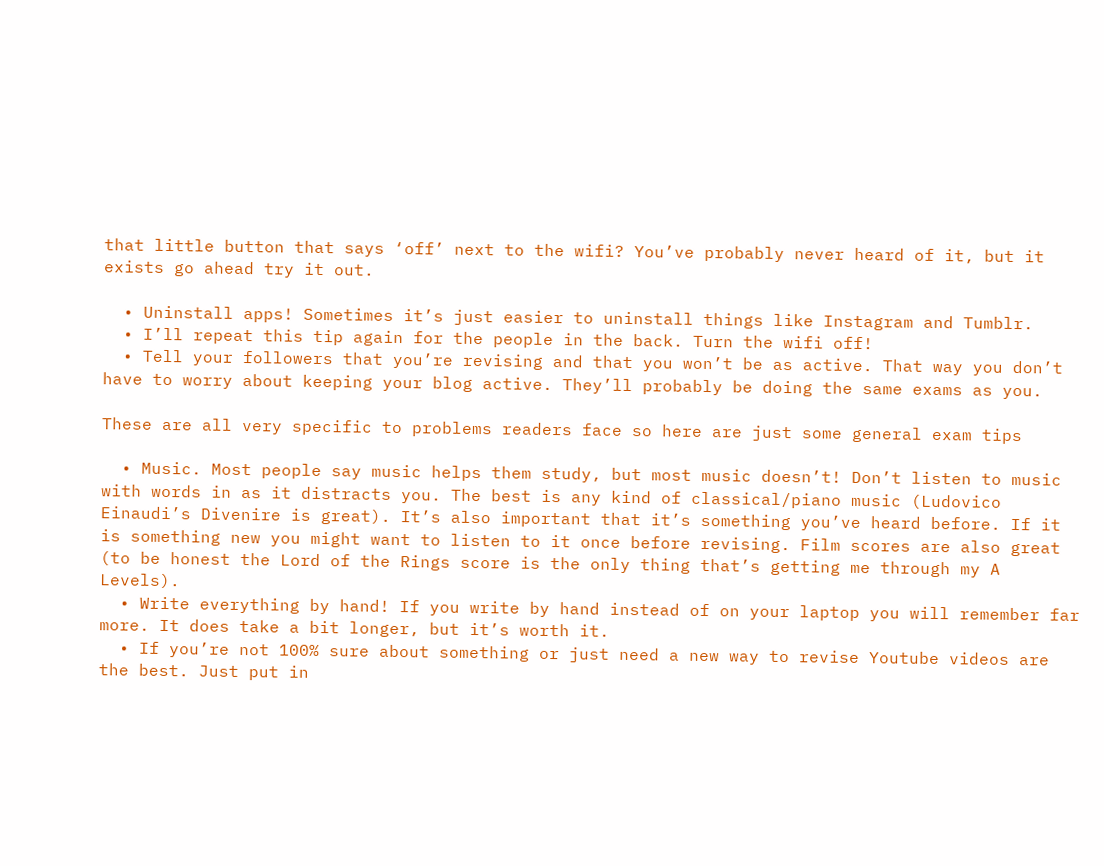that little button that says ‘off’ next to the wifi? You’ve probably never heard of it, but it exists go ahead try it out.

  • Uninstall apps! Sometimes it’s just easier to uninstall things like Instagram and Tumblr.
  • I’ll repeat this tip again for the people in the back. Turn the wifi off!
  • Tell your followers that you’re revising and that you won’t be as active. That way you don’t have to worry about keeping your blog active. They’ll probably be doing the same exams as you.

These are all very specific to problems readers face so here are just some general exam tips

  • Music. Most people say music helps them study, but most music doesn’t! Don’t listen to music with words in as it distracts you. The best is any kind of classical/piano music (Ludovico Einaudi’s Divenire is great). It’s also important that it’s something you’ve heard before. If it is something new you might want to listen to it once before revising. Film scores are also great (to be honest the Lord of the Rings score is the only thing that’s getting me through my A Levels).
  • Write everything by hand! If you write by hand instead of on your laptop you will remember far more. It does take a bit longer, but it’s worth it.
  • If you’re not 100% sure about something or just need a new way to revise Youtube videos are the best. Just put in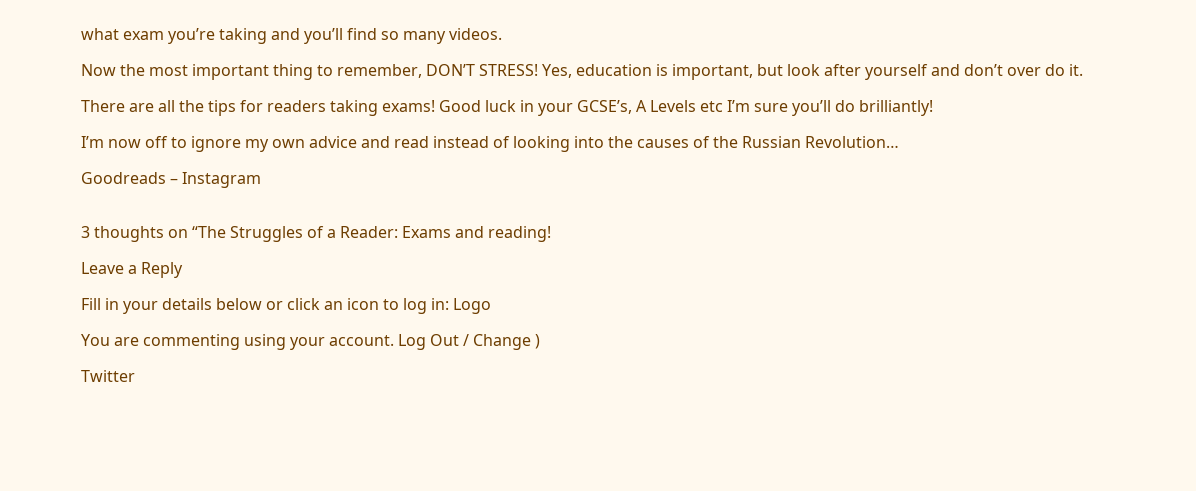what exam you’re taking and you’ll find so many videos.

Now the most important thing to remember, DON’T STRESS! Yes, education is important, but look after yourself and don’t over do it.

There are all the tips for readers taking exams! Good luck in your GCSE’s, A Levels etc I’m sure you’ll do brilliantly!

I’m now off to ignore my own advice and read instead of looking into the causes of the Russian Revolution…

Goodreads – Instagram


3 thoughts on “The Struggles of a Reader: Exams and reading!

Leave a Reply

Fill in your details below or click an icon to log in: Logo

You are commenting using your account. Log Out / Change )

Twitter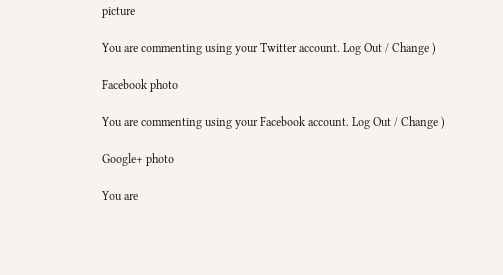picture

You are commenting using your Twitter account. Log Out / Change )

Facebook photo

You are commenting using your Facebook account. Log Out / Change )

Google+ photo

You are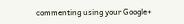commenting using your Google+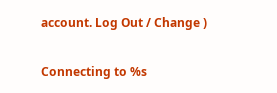account. Log Out / Change )

Connecting to %s